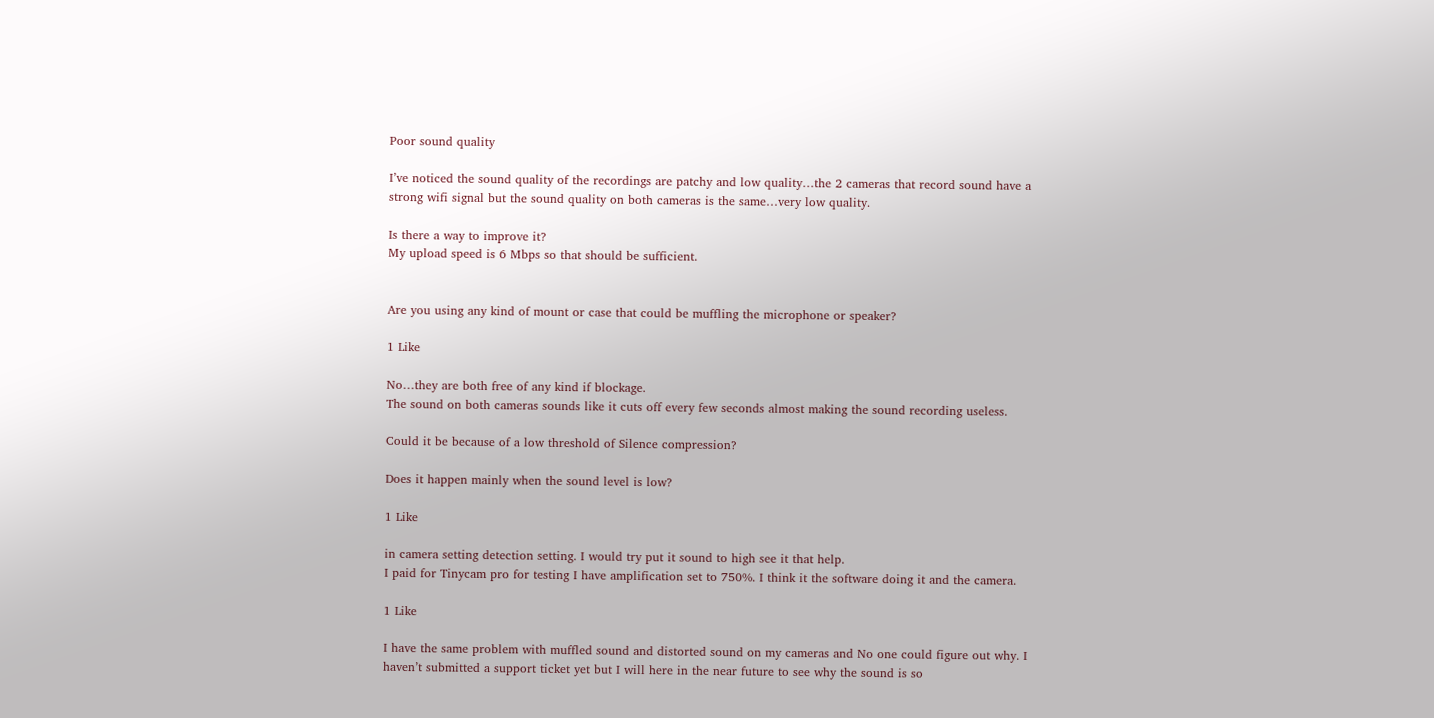Poor sound quality

I’ve noticed the sound quality of the recordings are patchy and low quality…the 2 cameras that record sound have a strong wifi signal but the sound quality on both cameras is the same…very low quality.

Is there a way to improve it?
My upload speed is 6 Mbps so that should be sufficient.


Are you using any kind of mount or case that could be muffling the microphone or speaker?

1 Like

No…they are both free of any kind if blockage.
The sound on both cameras sounds like it cuts off every few seconds almost making the sound recording useless.

Could it be because of a low threshold of Silence compression?

Does it happen mainly when the sound level is low?

1 Like

in camera setting detection setting. I would try put it sound to high see it that help.
I paid for Tinycam pro for testing I have amplification set to 750%. I think it the software doing it and the camera.

1 Like

I have the same problem with muffled sound and distorted sound on my cameras and No one could figure out why. I haven’t submitted a support ticket yet but I will here in the near future to see why the sound is so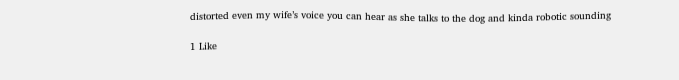distorted even my wife’s voice you can hear as she talks to the dog and kinda robotic sounding

1 Like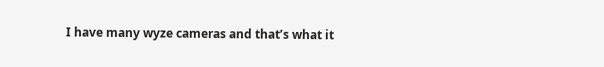I have many wyze cameras and that’s what it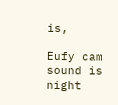is,

Eufy cam sound is night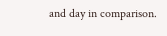and day in comparison.